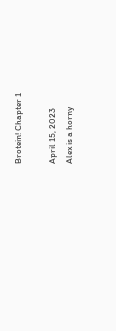Brotein! Chapter 1

April 15, 2023
Alex is a horny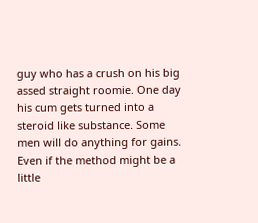guy who has a crush on his big assed straight roomie. One day his cum gets turned into a steroid like substance. Some men will do anything for gains. Even if the method might be a little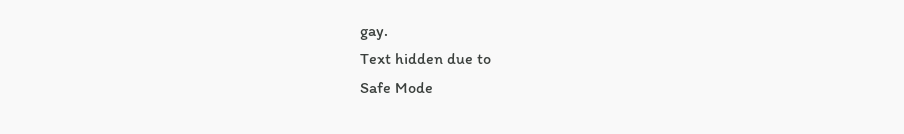gay.
Text hidden due to
Safe Mode